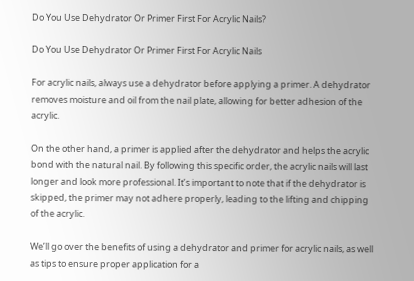Do You Use Dehydrator Or Primer First For Acrylic Nails?

Do You Use Dehydrator Or Primer First For Acrylic Nails

For acrylic nails, always use a dehydrator before applying a primer. A dehydrator removes moisture and oil from the nail plate, allowing for better adhesion of the acrylic.

On the other hand, a primer is applied after the dehydrator and helps the acrylic bond with the natural nail. By following this specific order, the acrylic nails will last longer and look more professional. It’s important to note that if the dehydrator is skipped, the primer may not adhere properly, leading to the lifting and chipping of the acrylic.

We’ll go over the benefits of using a dehydrator and primer for acrylic nails, as well as tips to ensure proper application for a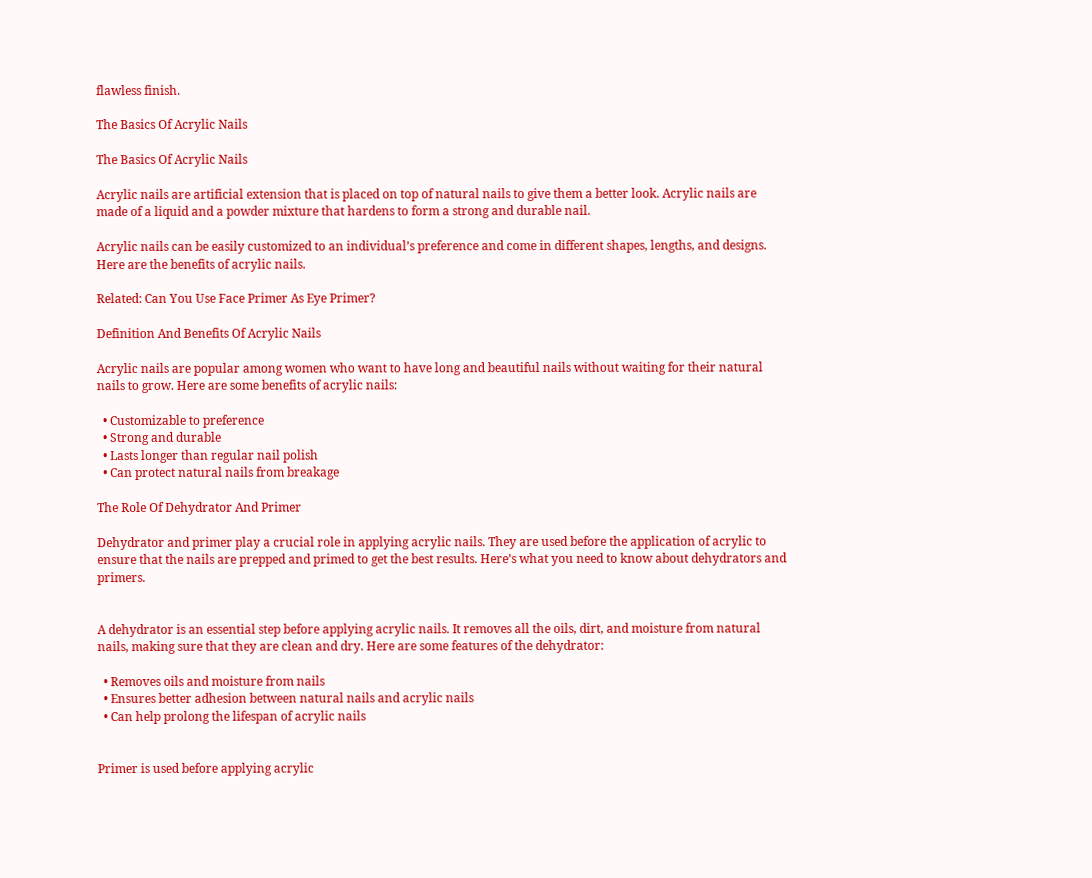flawless finish.

The Basics Of Acrylic Nails

The Basics Of Acrylic Nails

Acrylic nails are artificial extension that is placed on top of natural nails to give them a better look. Acrylic nails are made of a liquid and a powder mixture that hardens to form a strong and durable nail.

Acrylic nails can be easily customized to an individual’s preference and come in different shapes, lengths, and designs. Here are the benefits of acrylic nails.

Related: Can You Use Face Primer As Eye Primer?

Definition And Benefits Of Acrylic Nails

Acrylic nails are popular among women who want to have long and beautiful nails without waiting for their natural nails to grow. Here are some benefits of acrylic nails:

  • Customizable to preference
  • Strong and durable
  • Lasts longer than regular nail polish
  • Can protect natural nails from breakage

The Role Of Dehydrator And Primer

Dehydrator and primer play a crucial role in applying acrylic nails. They are used before the application of acrylic to ensure that the nails are prepped and primed to get the best results. Here’s what you need to know about dehydrators and primers.


A dehydrator is an essential step before applying acrylic nails. It removes all the oils, dirt, and moisture from natural nails, making sure that they are clean and dry. Here are some features of the dehydrator:

  • Removes oils and moisture from nails
  • Ensures better adhesion between natural nails and acrylic nails
  • Can help prolong the lifespan of acrylic nails


Primer is used before applying acrylic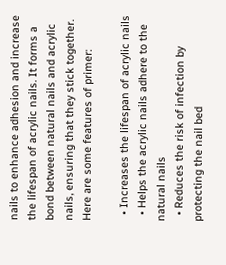nails to enhance adhesion and increase the lifespan of acrylic nails. It forms a bond between natural nails and acrylic nails, ensuring that they stick together. Here are some features of primer:

  • Increases the lifespan of acrylic nails
  • Helps the acrylic nails adhere to the natural nails
  • Reduces the risk of infection by protecting the nail bed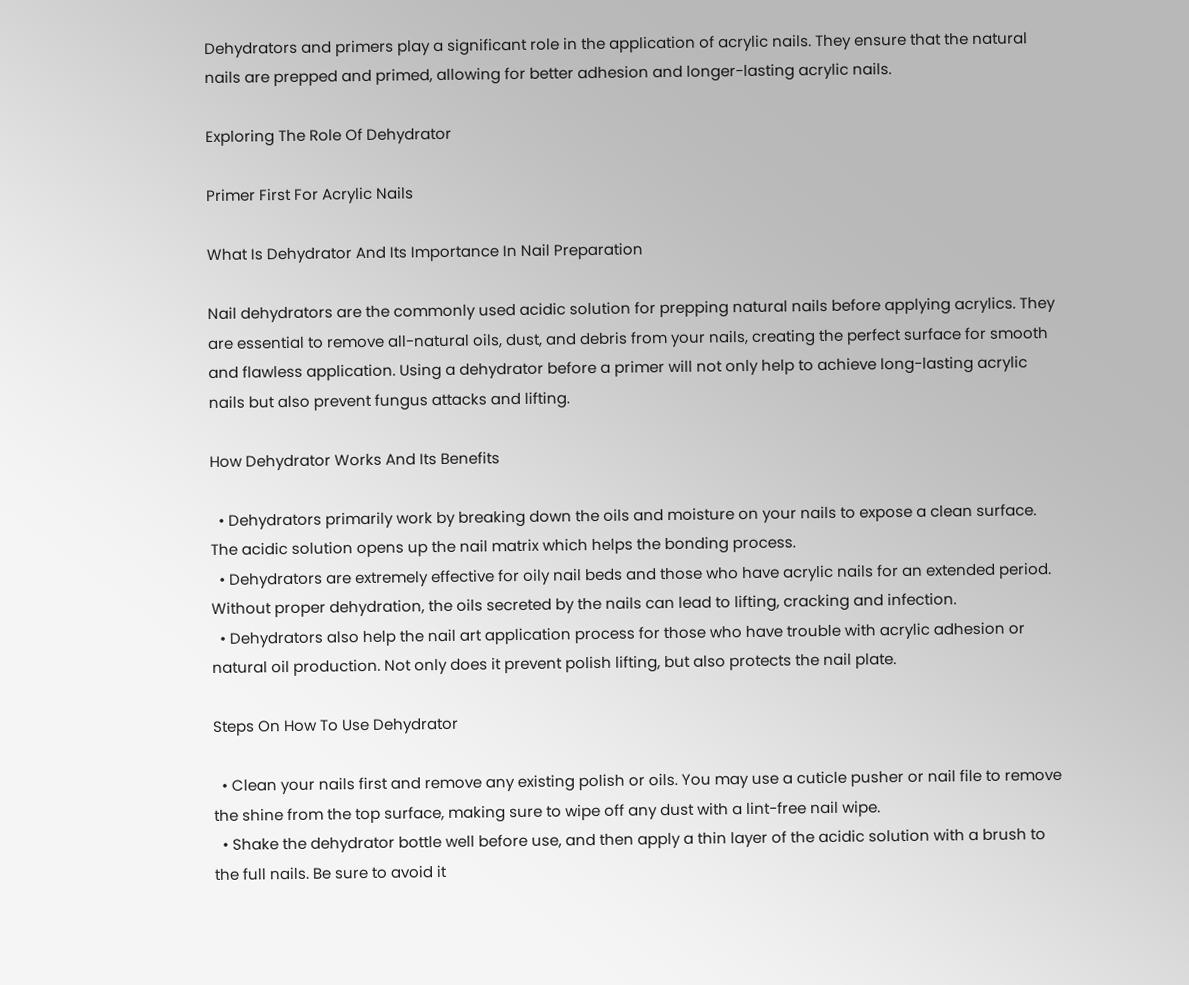Dehydrators and primers play a significant role in the application of acrylic nails. They ensure that the natural nails are prepped and primed, allowing for better adhesion and longer-lasting acrylic nails.

Exploring The Role Of Dehydrator

Primer First For Acrylic Nails

What Is Dehydrator And Its Importance In Nail Preparation

Nail dehydrators are the commonly used acidic solution for prepping natural nails before applying acrylics. They are essential to remove all-natural oils, dust, and debris from your nails, creating the perfect surface for smooth and flawless application. Using a dehydrator before a primer will not only help to achieve long-lasting acrylic nails but also prevent fungus attacks and lifting.

How Dehydrator Works And Its Benefits

  • Dehydrators primarily work by breaking down the oils and moisture on your nails to expose a clean surface. The acidic solution opens up the nail matrix which helps the bonding process.
  • Dehydrators are extremely effective for oily nail beds and those who have acrylic nails for an extended period. Without proper dehydration, the oils secreted by the nails can lead to lifting, cracking and infection.
  • Dehydrators also help the nail art application process for those who have trouble with acrylic adhesion or natural oil production. Not only does it prevent polish lifting, but also protects the nail plate.

Steps On How To Use Dehydrator

  • Clean your nails first and remove any existing polish or oils. You may use a cuticle pusher or nail file to remove the shine from the top surface, making sure to wipe off any dust with a lint-free nail wipe.
  • Shake the dehydrator bottle well before use, and then apply a thin layer of the acidic solution with a brush to the full nails. Be sure to avoid it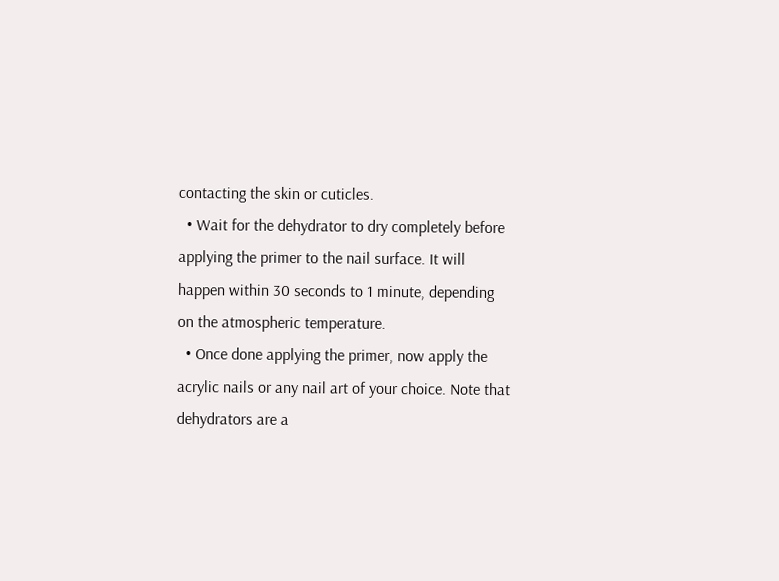contacting the skin or cuticles.
  • Wait for the dehydrator to dry completely before applying the primer to the nail surface. It will happen within 30 seconds to 1 minute, depending on the atmospheric temperature.
  • Once done applying the primer, now apply the acrylic nails or any nail art of your choice. Note that dehydrators are a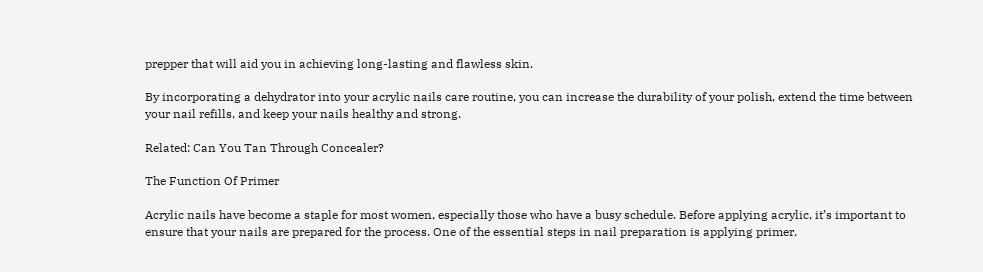prepper that will aid you in achieving long-lasting and flawless skin.

By incorporating a dehydrator into your acrylic nails care routine, you can increase the durability of your polish, extend the time between your nail refills, and keep your nails healthy and strong.

Related: Can You Tan Through Concealer?

The Function Of Primer

Acrylic nails have become a staple for most women, especially those who have a busy schedule. Before applying acrylic, it’s important to ensure that your nails are prepared for the process. One of the essential steps in nail preparation is applying primer.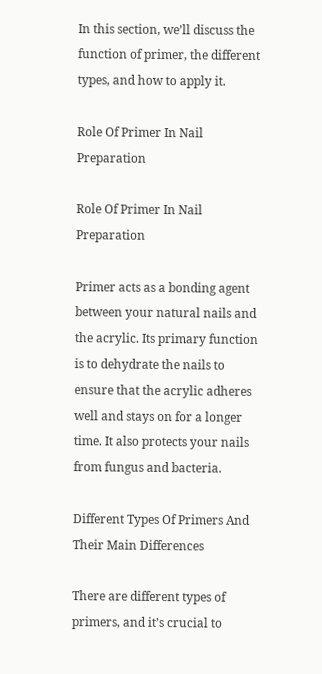In this section, we’ll discuss the function of primer, the different types, and how to apply it.

Role Of Primer In Nail Preparation

Role Of Primer In Nail Preparation

Primer acts as a bonding agent between your natural nails and the acrylic. Its primary function is to dehydrate the nails to ensure that the acrylic adheres well and stays on for a longer time. It also protects your nails from fungus and bacteria.

Different Types Of Primers And Their Main Differences

There are different types of primers, and it’s crucial to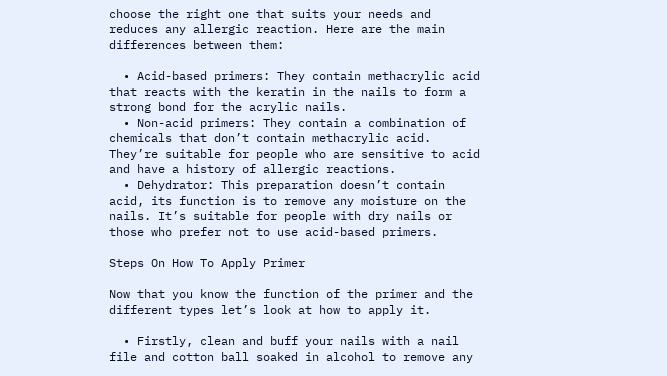choose the right one that suits your needs and reduces any allergic reaction. Here are the main differences between them:

  • Acid-based primers: They contain methacrylic acid that reacts with the keratin in the nails to form a strong bond for the acrylic nails.
  • Non-acid primers: They contain a combination of chemicals that don’t contain methacrylic acid. They’re suitable for people who are sensitive to acid and have a history of allergic reactions.
  • Dehydrator: This preparation doesn’t contain acid, its function is to remove any moisture on the nails. It’s suitable for people with dry nails or those who prefer not to use acid-based primers.

Steps On How To Apply Primer

Now that you know the function of the primer and the different types let’s look at how to apply it.

  • Firstly, clean and buff your nails with a nail file and cotton ball soaked in alcohol to remove any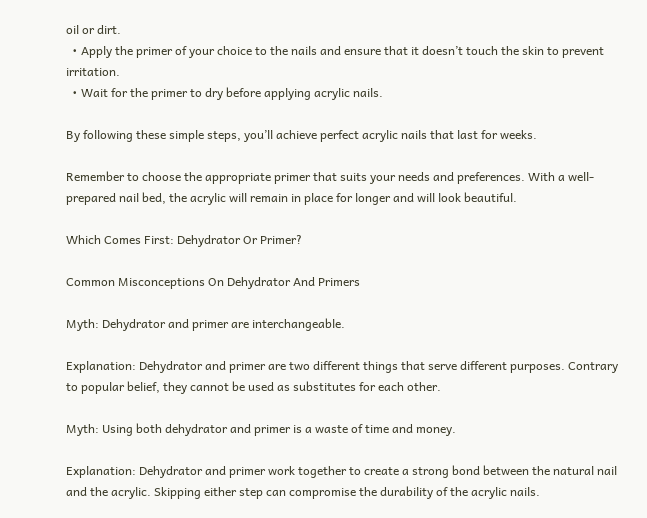oil or dirt.
  • Apply the primer of your choice to the nails and ensure that it doesn’t touch the skin to prevent irritation.
  • Wait for the primer to dry before applying acrylic nails.

By following these simple steps, you’ll achieve perfect acrylic nails that last for weeks.

Remember to choose the appropriate primer that suits your needs and preferences. With a well-prepared nail bed, the acrylic will remain in place for longer and will look beautiful.

Which Comes First: Dehydrator Or Primer?

Common Misconceptions On Dehydrator And Primers

Myth: Dehydrator and primer are interchangeable.

Explanation: Dehydrator and primer are two different things that serve different purposes. Contrary to popular belief, they cannot be used as substitutes for each other.

Myth: Using both dehydrator and primer is a waste of time and money.

Explanation: Dehydrator and primer work together to create a strong bond between the natural nail and the acrylic. Skipping either step can compromise the durability of the acrylic nails.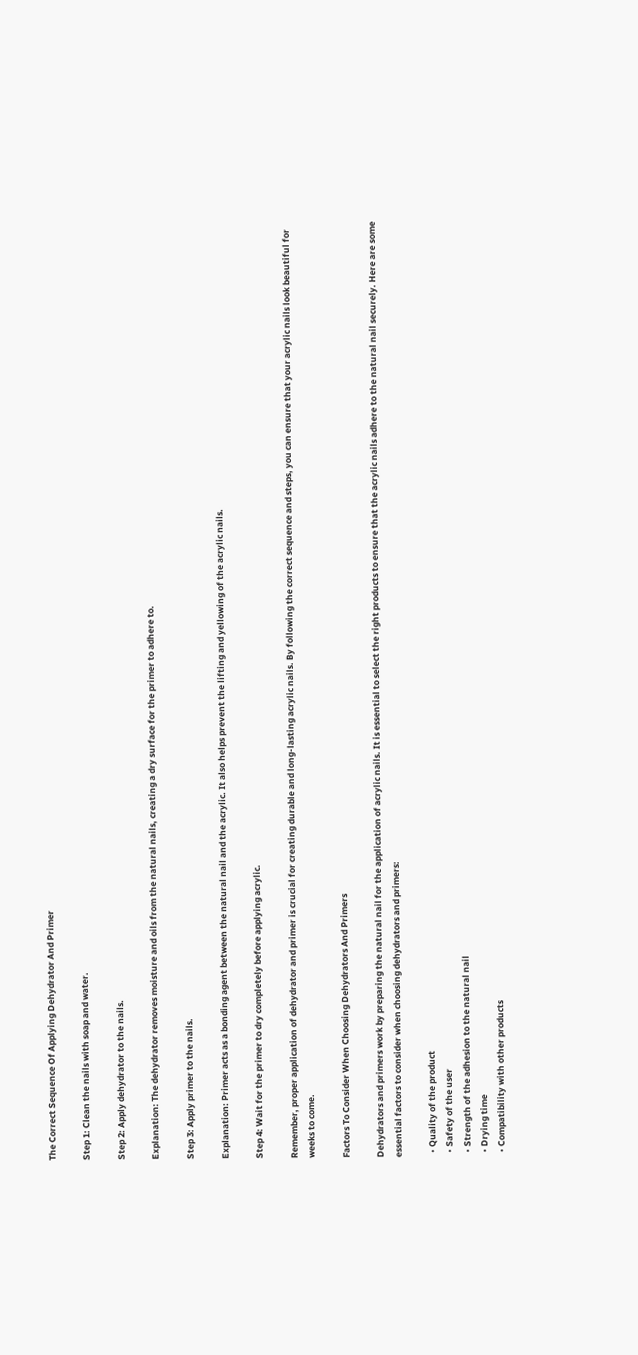The Correct Sequence Of Applying Dehydrator And Primer

Step 1: Clean the nails with soap and water.

Step 2: Apply dehydrator to the nails.

Explanation: The dehydrator removes moisture and oils from the natural nails, creating a dry surface for the primer to adhere to.

Step 3: Apply primer to the nails.

Explanation: Primer acts as a bonding agent between the natural nail and the acrylic. It also helps prevent the lifting and yellowing of the acrylic nails.

Step 4: Wait for the primer to dry completely before applying acrylic.

Remember, proper application of dehydrator and primer is crucial for creating durable and long-lasting acrylic nails. By following the correct sequence and steps, you can ensure that your acrylic nails look beautiful for weeks to come.

Factors To Consider When Choosing Dehydrators And Primers

Dehydrators and primers work by preparing the natural nail for the application of acrylic nails. It is essential to select the right products to ensure that the acrylic nails adhere to the natural nail securely. Here are some essential factors to consider when choosing dehydrators and primers:

  • Quality of the product
  • Safety of the user
  • Strength of the adhesion to the natural nail
  • Drying time
  • Compatibility with other products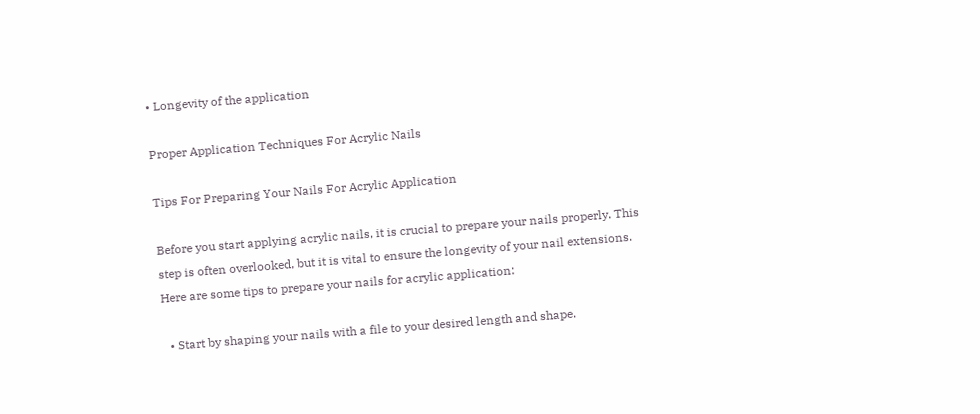• Longevity of the application

Proper Application Techniques For Acrylic Nails

Tips For Preparing Your Nails For Acrylic Application

Before you start applying acrylic nails, it is crucial to prepare your nails properly. This step is often overlooked, but it is vital to ensure the longevity of your nail extensions. Here are some tips to prepare your nails for acrylic application:

  • Start by shaping your nails with a file to your desired length and shape.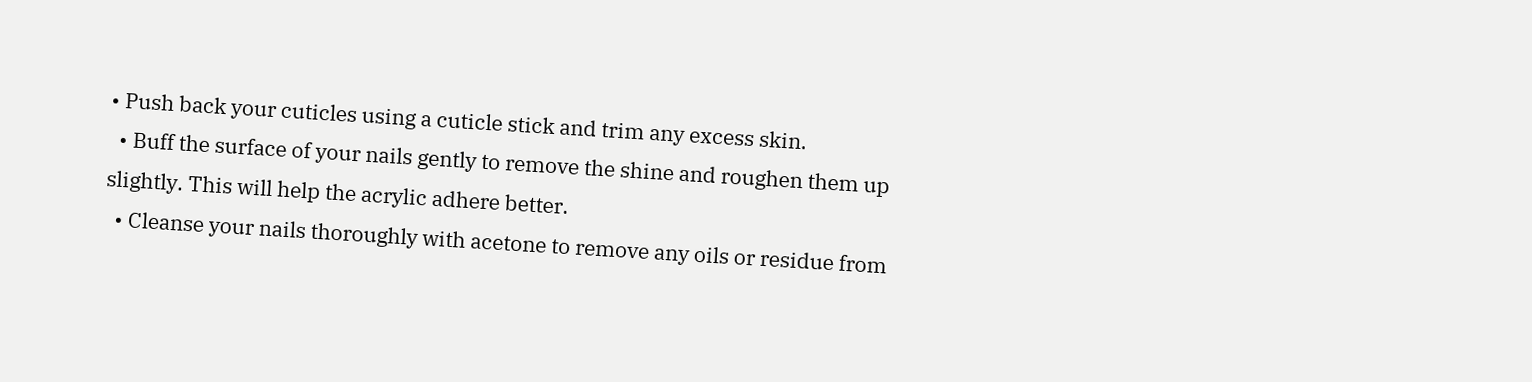• Push back your cuticles using a cuticle stick and trim any excess skin.
  • Buff the surface of your nails gently to remove the shine and roughen them up slightly. This will help the acrylic adhere better.
  • Cleanse your nails thoroughly with acetone to remove any oils or residue from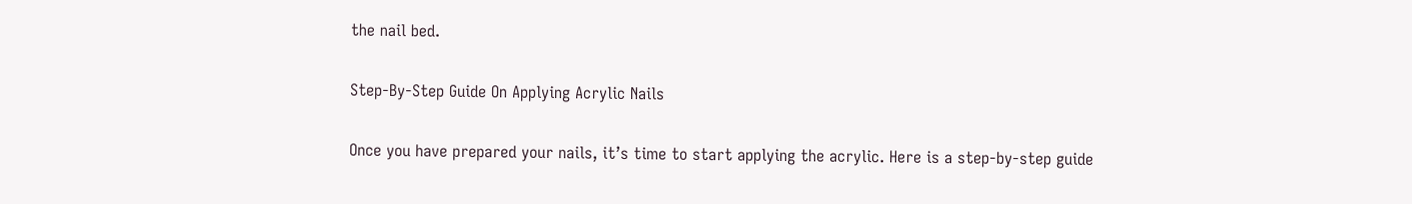the nail bed.

Step-By-Step Guide On Applying Acrylic Nails

Once you have prepared your nails, it’s time to start applying the acrylic. Here is a step-by-step guide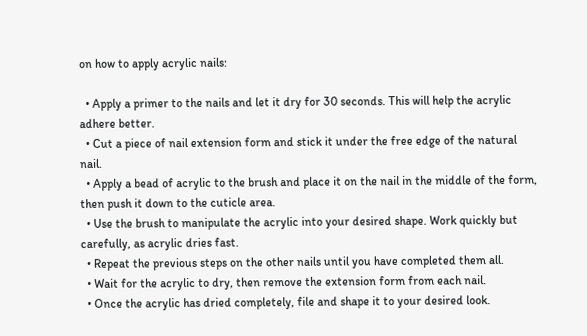on how to apply acrylic nails:

  • Apply a primer to the nails and let it dry for 30 seconds. This will help the acrylic adhere better.
  • Cut a piece of nail extension form and stick it under the free edge of the natural nail.
  • Apply a bead of acrylic to the brush and place it on the nail in the middle of the form, then push it down to the cuticle area.
  • Use the brush to manipulate the acrylic into your desired shape. Work quickly but carefully, as acrylic dries fast.
  • Repeat the previous steps on the other nails until you have completed them all.
  • Wait for the acrylic to dry, then remove the extension form from each nail.
  • Once the acrylic has dried completely, file and shape it to your desired look.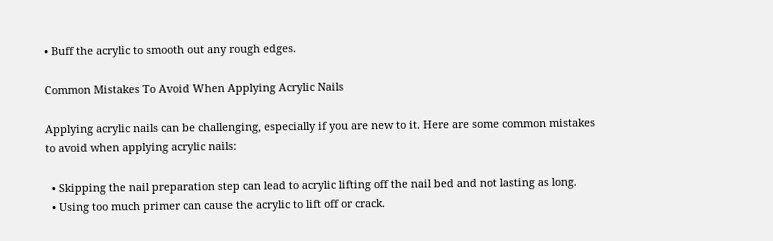• Buff the acrylic to smooth out any rough edges.

Common Mistakes To Avoid When Applying Acrylic Nails

Applying acrylic nails can be challenging, especially if you are new to it. Here are some common mistakes to avoid when applying acrylic nails:

  • Skipping the nail preparation step can lead to acrylic lifting off the nail bed and not lasting as long.
  • Using too much primer can cause the acrylic to lift off or crack.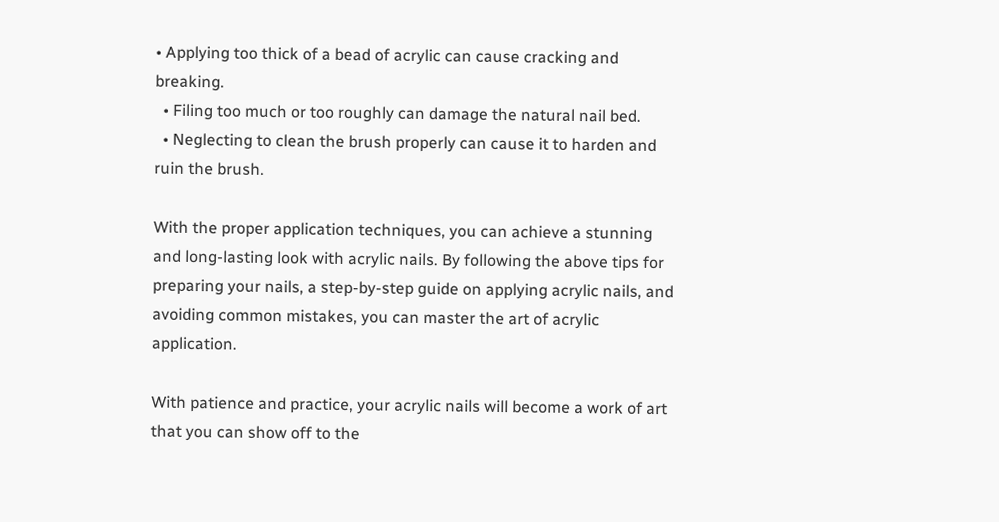• Applying too thick of a bead of acrylic can cause cracking and breaking.
  • Filing too much or too roughly can damage the natural nail bed.
  • Neglecting to clean the brush properly can cause it to harden and ruin the brush.

With the proper application techniques, you can achieve a stunning and long-lasting look with acrylic nails. By following the above tips for preparing your nails, a step-by-step guide on applying acrylic nails, and avoiding common mistakes, you can master the art of acrylic application.

With patience and practice, your acrylic nails will become a work of art that you can show off to the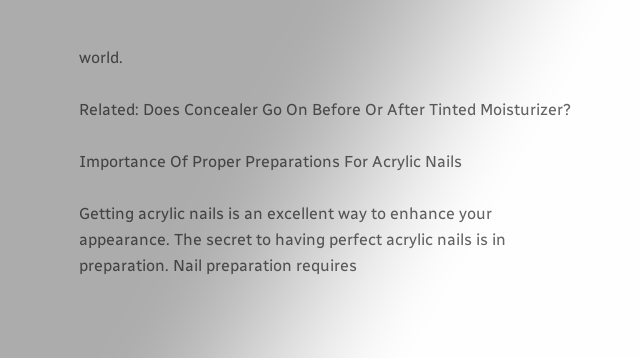world.

Related: Does Concealer Go On Before Or After Tinted Moisturizer?

Importance Of Proper Preparations For Acrylic Nails

Getting acrylic nails is an excellent way to enhance your appearance. The secret to having perfect acrylic nails is in preparation. Nail preparation requires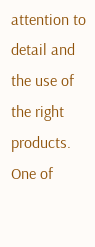attention to detail and the use of the right products. One of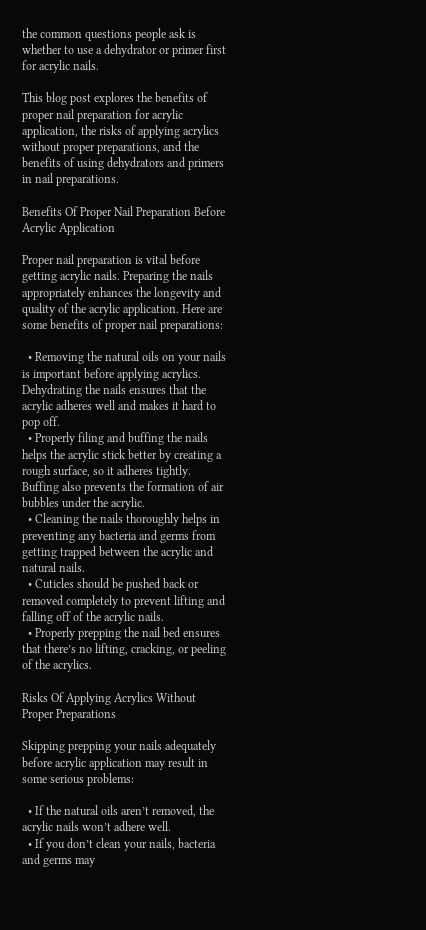the common questions people ask is whether to use a dehydrator or primer first for acrylic nails.

This blog post explores the benefits of proper nail preparation for acrylic application, the risks of applying acrylics without proper preparations, and the benefits of using dehydrators and primers in nail preparations.

Benefits Of Proper Nail Preparation Before Acrylic Application

Proper nail preparation is vital before getting acrylic nails. Preparing the nails appropriately enhances the longevity and quality of the acrylic application. Here are some benefits of proper nail preparations:

  • Removing the natural oils on your nails is important before applying acrylics. Dehydrating the nails ensures that the acrylic adheres well and makes it hard to pop off.
  • Properly filing and buffing the nails helps the acrylic stick better by creating a rough surface, so it adheres tightly. Buffing also prevents the formation of air bubbles under the acrylic.
  • Cleaning the nails thoroughly helps in preventing any bacteria and germs from getting trapped between the acrylic and natural nails.
  • Cuticles should be pushed back or removed completely to prevent lifting and falling off of the acrylic nails.
  • Properly prepping the nail bed ensures that there’s no lifting, cracking, or peeling of the acrylics.

Risks Of Applying Acrylics Without Proper Preparations

Skipping prepping your nails adequately before acrylic application may result in some serious problems:

  • If the natural oils aren’t removed, the acrylic nails won’t adhere well.
  • If you don’t clean your nails, bacteria and germs may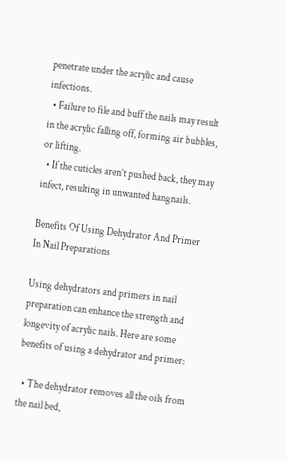penetrate under the acrylic and cause infections.
  • Failure to file and buff the nails may result in the acrylic falling off, forming air bubbles, or lifting.
  • If the cuticles aren’t pushed back, they may infect, resulting in unwanted hangnails.

Benefits Of Using Dehydrator And Primer In Nail Preparations

Using dehydrators and primers in nail preparation can enhance the strength and longevity of acrylic nails. Here are some benefits of using a dehydrator and primer:

  • The dehydrator removes all the oils from the nail bed,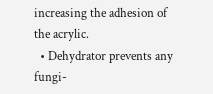increasing the adhesion of the acrylic.
  • Dehydrator prevents any fungi-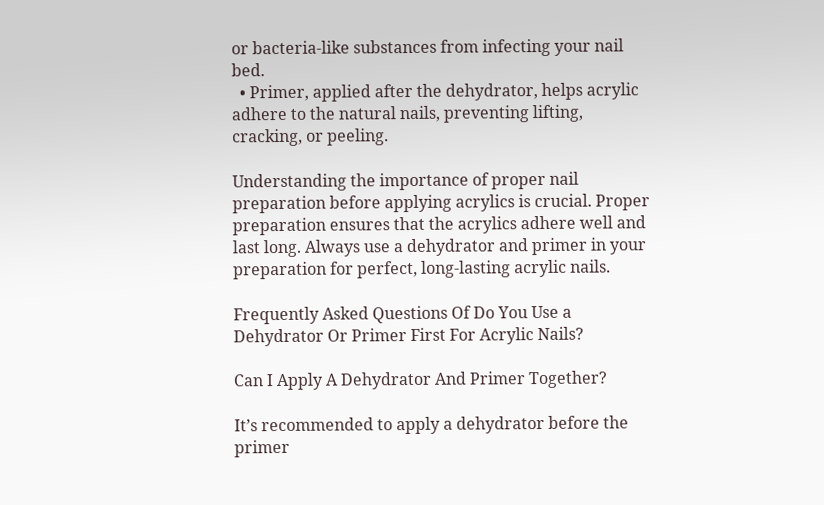or bacteria-like substances from infecting your nail bed.
  • Primer, applied after the dehydrator, helps acrylic adhere to the natural nails, preventing lifting, cracking, or peeling.

Understanding the importance of proper nail preparation before applying acrylics is crucial. Proper preparation ensures that the acrylics adhere well and last long. Always use a dehydrator and primer in your preparation for perfect, long-lasting acrylic nails.

Frequently Asked Questions Of Do You Use a Dehydrator Or Primer First For Acrylic Nails?

Can I Apply A Dehydrator And Primer Together?

It’s recommended to apply a dehydrator before the primer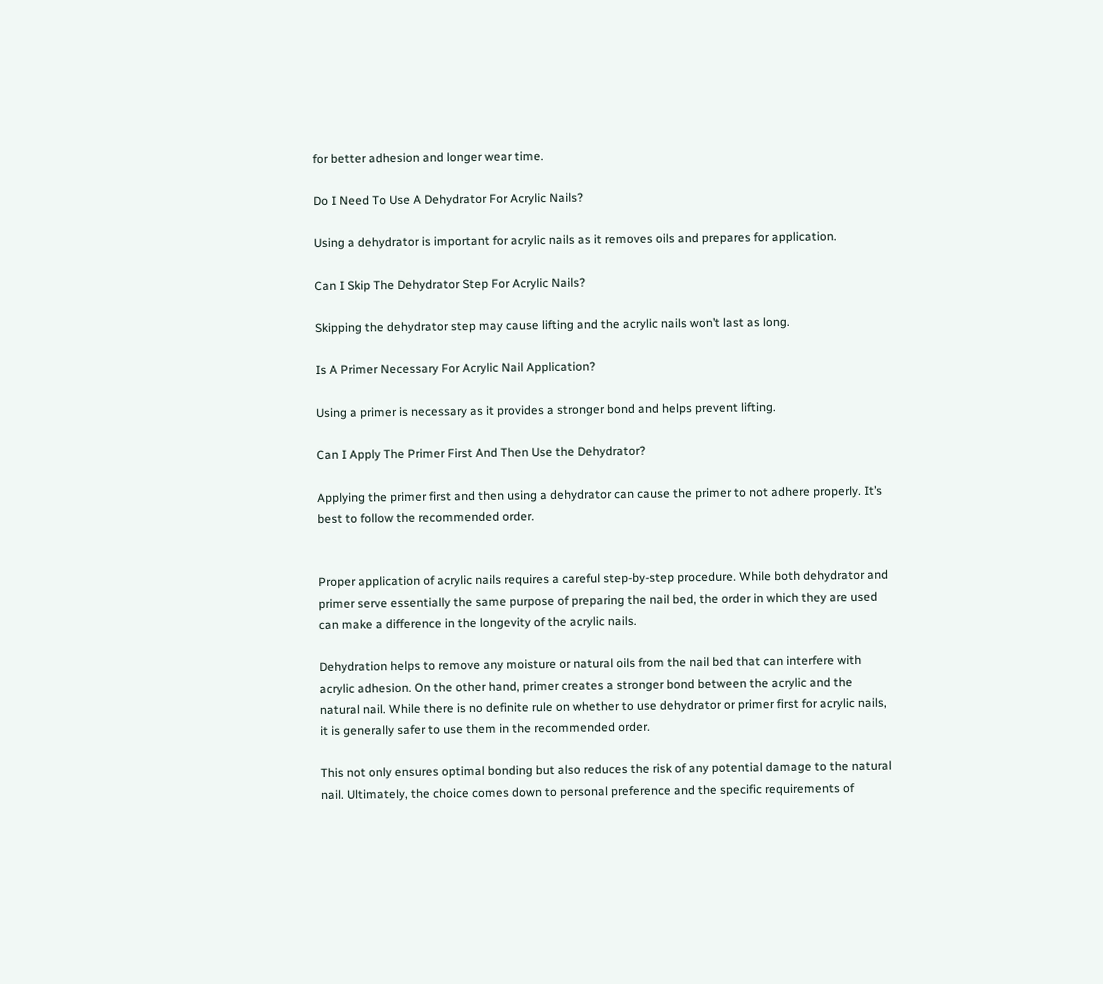for better adhesion and longer wear time.

Do I Need To Use A Dehydrator For Acrylic Nails?

Using a dehydrator is important for acrylic nails as it removes oils and prepares for application.

Can I Skip The Dehydrator Step For Acrylic Nails?

Skipping the dehydrator step may cause lifting and the acrylic nails won’t last as long.

Is A Primer Necessary For Acrylic Nail Application?

Using a primer is necessary as it provides a stronger bond and helps prevent lifting.

Can I Apply The Primer First And Then Use the Dehydrator?

Applying the primer first and then using a dehydrator can cause the primer to not adhere properly. It’s best to follow the recommended order.


Proper application of acrylic nails requires a careful step-by-step procedure. While both dehydrator and primer serve essentially the same purpose of preparing the nail bed, the order in which they are used can make a difference in the longevity of the acrylic nails.

Dehydration helps to remove any moisture or natural oils from the nail bed that can interfere with acrylic adhesion. On the other hand, primer creates a stronger bond between the acrylic and the natural nail. While there is no definite rule on whether to use dehydrator or primer first for acrylic nails, it is generally safer to use them in the recommended order.

This not only ensures optimal bonding but also reduces the risk of any potential damage to the natural nail. Ultimately, the choice comes down to personal preference and the specific requirements of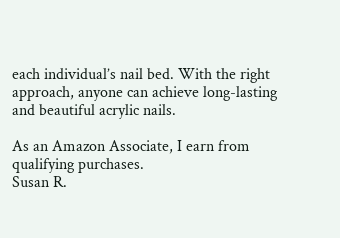each individual’s nail bed. With the right approach, anyone can achieve long-lasting and beautiful acrylic nails.

As an Amazon Associate, I earn from qualifying purchases.
Susan R.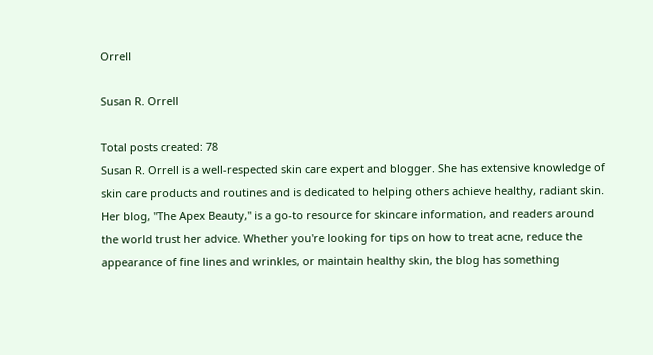Orrell

Susan R. Orrell

Total posts created: 78
Susan R. Orrell is a well-respected skin care expert and blogger. She has extensive knowledge of skin care products and routines and is dedicated to helping others achieve healthy, radiant skin. Her blog, "The Apex Beauty," is a go-to resource for skincare information, and readers around the world trust her advice. Whether you're looking for tips on how to treat acne, reduce the appearance of fine lines and wrinkles, or maintain healthy skin, the blog has something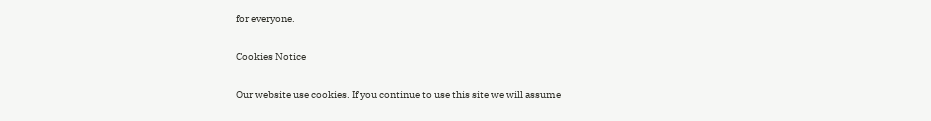for everyone.

Cookies Notice

Our website use cookies. If you continue to use this site we will assume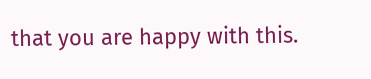that you are happy with this.